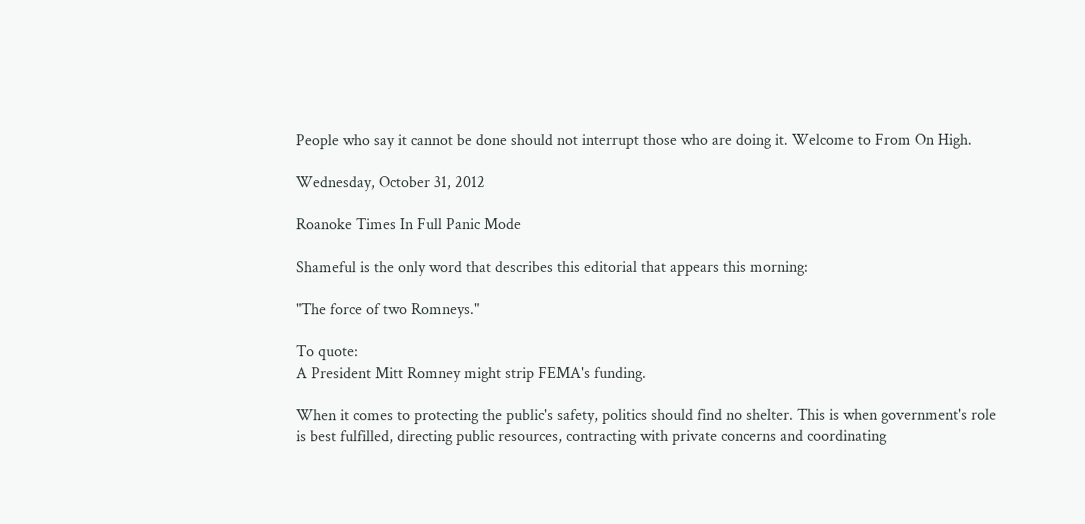People who say it cannot be done should not interrupt those who are doing it. Welcome to From On High.

Wednesday, October 31, 2012

Roanoke Times In Full Panic Mode

Shameful is the only word that describes this editorial that appears this morning:

"The force of two Romneys."

To quote:
A President Mitt Romney might strip FEMA's funding.

When it comes to protecting the public's safety, politics should find no shelter. This is when government's role is best fulfilled, directing public resources, contracting with private concerns and coordinating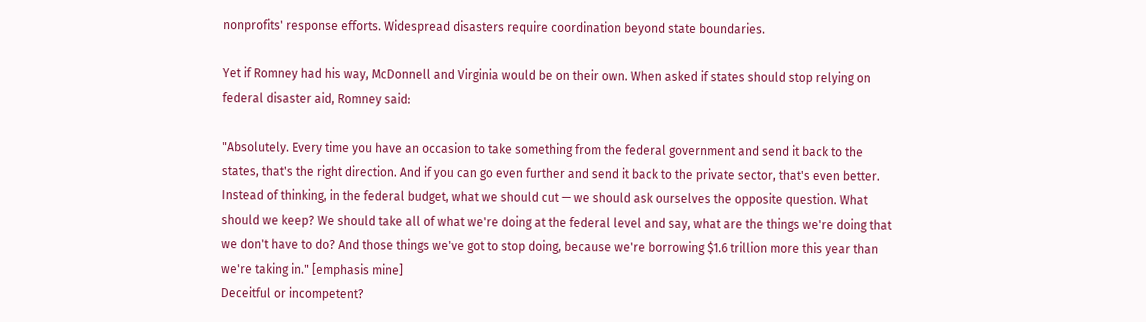nonprofits' response efforts. Widespread disasters require coordination beyond state boundaries.

Yet if Romney had his way, McDonnell and Virginia would be on their own. When asked if states should stop relying on federal disaster aid, Romney said:

"Absolutely. Every time you have an occasion to take something from the federal government and send it back to the states, that's the right direction. And if you can go even further and send it back to the private sector, that's even better. Instead of thinking, in the federal budget, what we should cut — we should ask ourselves the opposite question. What should we keep? We should take all of what we're doing at the federal level and say, what are the things we're doing that we don't have to do? And those things we've got to stop doing, because we're borrowing $1.6 trillion more this year than we're taking in." [emphasis mine]
Deceitful or incompetent?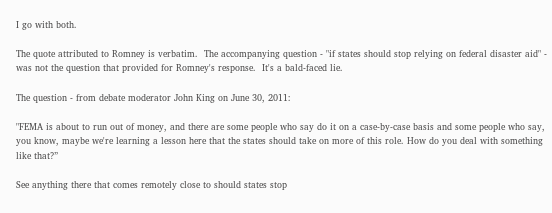I go with both.

The quote attributed to Romney is verbatim.  The accompanying question - "if states should stop relying on federal disaster aid" - was not the question that provided for Romney's response.  It's a bald-faced lie.

The question - from debate moderator John King on June 30, 2011:

"FEMA is about to run out of money, and there are some people who say do it on a case-by-case basis and some people who say, you know, maybe we're learning a lesson here that the states should take on more of this role. How do you deal with something like that?”

See anything there that comes remotely close to should states stop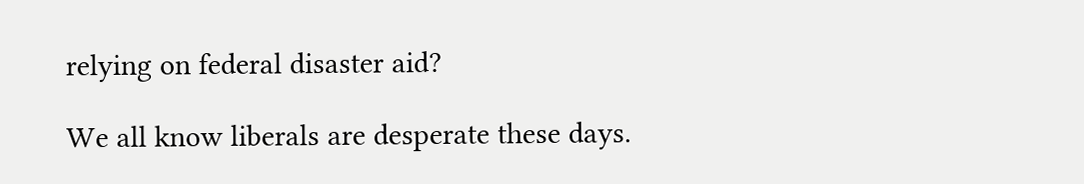relying on federal disaster aid?

We all know liberals are desperate these days.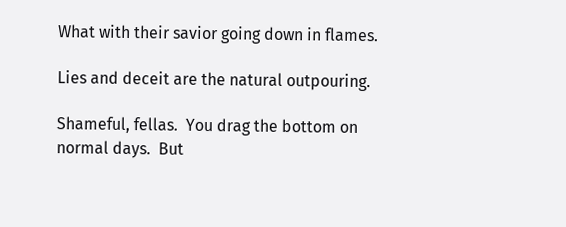What with their savior going down in flames.

Lies and deceit are the natural outpouring.

Shameful, fellas.  You drag the bottom on normal days.  But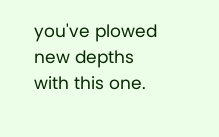you've plowed new depths with this one.